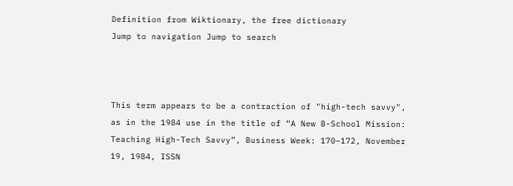Definition from Wiktionary, the free dictionary
Jump to navigation Jump to search



This term appears to be a contraction of "high-tech savvy", as in the 1984 use in the title of “A New B-School Mission: Teaching High-Tech Savvy”, Business Week: 170–172, November 19, 1984, ISSN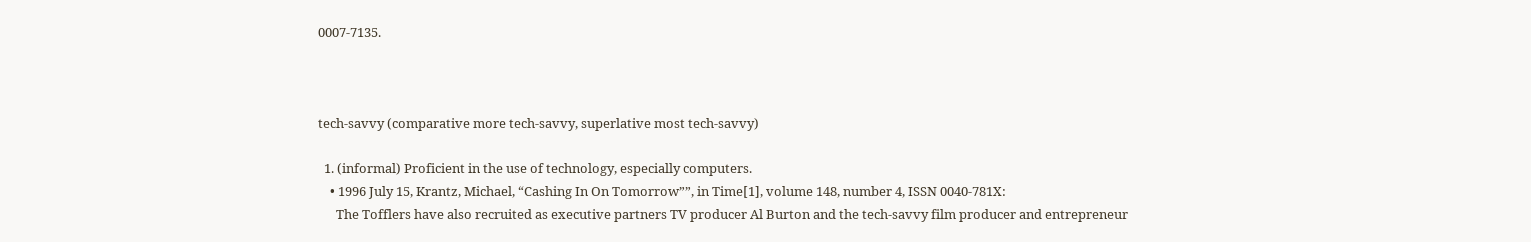0007-7135.



tech-savvy (comparative more tech-savvy, superlative most tech-savvy)

  1. (informal) Proficient in the use of technology, especially computers.
    • 1996 July 15, Krantz, Michael, “Cashing In On Tomorrow””, in Time[1], volume 148, number 4, ISSN 0040-781X:
      The Tofflers have also recruited as executive partners TV producer Al Burton and the tech-savvy film producer and entrepreneur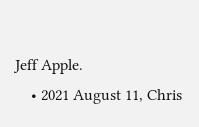Jeff Apple.
    • 2021 August 11, Chris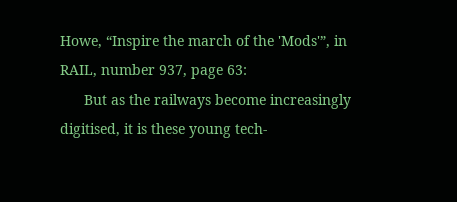Howe, “Inspire the march of the 'Mods'”, in RAIL, number 937, page 63:
      But as the railways become increasingly digitised, it is these young tech-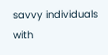savvy individuals with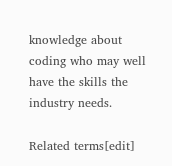knowledge about coding who may well have the skills the industry needs.

Related terms[edit]